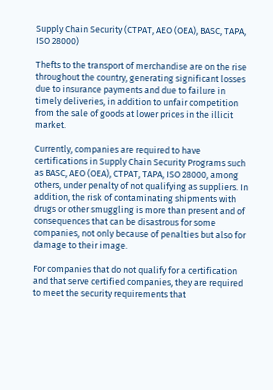Supply Chain Security (CTPAT, AEO (OEA), BASC, TAPA, ISO 28000)

Thefts to the transport of merchandise are on the rise throughout the country, generating significant losses due to insurance payments and due to failure in timely deliveries, in addition to unfair competition from the sale of goods at lower prices in the illicit market.

Currently, companies are required to have certifications in Supply Chain Security Programs such as BASC, AEO (OEA), CTPAT, TAPA, ISO 28000, among others, under penalty of not qualifying as suppliers. In addition, the risk of contaminating shipments with drugs or other smuggling is more than present and of consequences that can be disastrous for some companies, not only because of penalties but also for damage to their image.

For companies that do not qualify for a certification and that serve certified companies, they are required to meet the security requirements that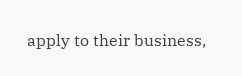apply to their business,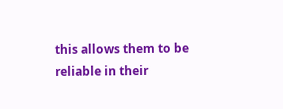this allows them to be reliable in their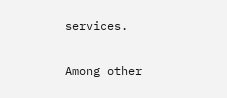services.

Among other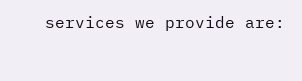services we provide are: